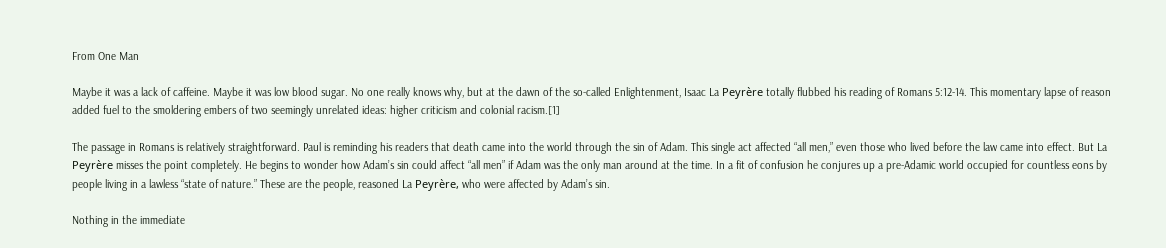From One Man

Maybe it was a lack of caffeine. Maybe it was low blood sugar. No one really knows why, but at the dawn of the so-called Enlightenment, Isaac La Peyrère totally flubbed his reading of Romans 5:12-14. This momentary lapse of reason added fuel to the smoldering embers of two seemingly unrelated ideas: higher criticism and colonial racism.[1]

The passage in Romans is relatively straightforward. Paul is reminding his readers that death came into the world through the sin of Adam. This single act affected “all men,” even those who lived before the law came into effect. But La Peyrère misses the point completely. He begins to wonder how Adam’s sin could affect “all men” if Adam was the only man around at the time. In a fit of confusion he conjures up a pre-Adamic world occupied for countless eons by people living in a lawless “state of nature.” These are the people, reasoned La Peyrère, who were affected by Adam’s sin.

Nothing in the immediate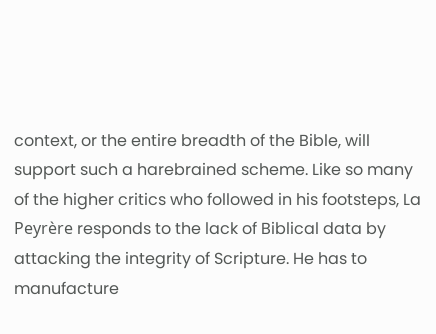context, or the entire breadth of the Bible, will support such a harebrained scheme. Like so many of the higher critics who followed in his footsteps, La Peyrère responds to the lack of Biblical data by attacking the integrity of Scripture. He has to manufacture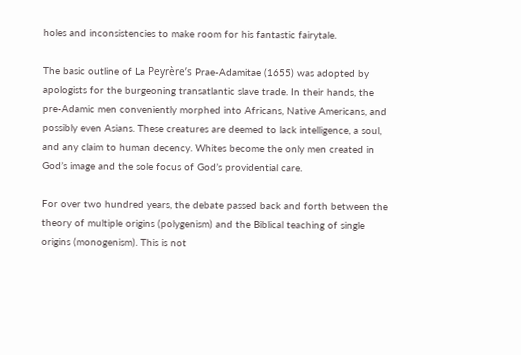holes and inconsistencies to make room for his fantastic fairytale.

The basic outline of La Peyrère’s Prae-Adamitae (1655) was adopted by apologists for the burgeoning transatlantic slave trade. In their hands, the pre-Adamic men conveniently morphed into Africans, Native Americans, and possibly even Asians. These creatures are deemed to lack intelligence, a soul, and any claim to human decency. Whites become the only men created in God’s image and the sole focus of God’s providential care.

For over two hundred years, the debate passed back and forth between the theory of multiple origins (polygenism) and the Biblical teaching of single origins (monogenism). This is not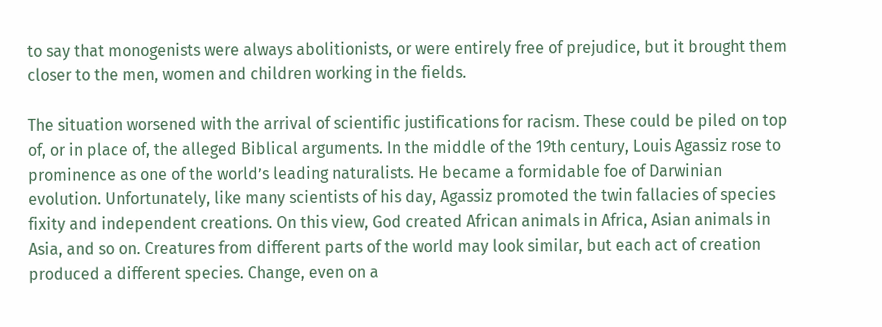to say that monogenists were always abolitionists, or were entirely free of prejudice, but it brought them closer to the men, women and children working in the fields.

The situation worsened with the arrival of scientific justifications for racism. These could be piled on top of, or in place of, the alleged Biblical arguments. In the middle of the 19th century, Louis Agassiz rose to prominence as one of the world’s leading naturalists. He became a formidable foe of Darwinian evolution. Unfortunately, like many scientists of his day, Agassiz promoted the twin fallacies of species fixity and independent creations. On this view, God created African animals in Africa, Asian animals in Asia, and so on. Creatures from different parts of the world may look similar, but each act of creation produced a different species. Change, even on a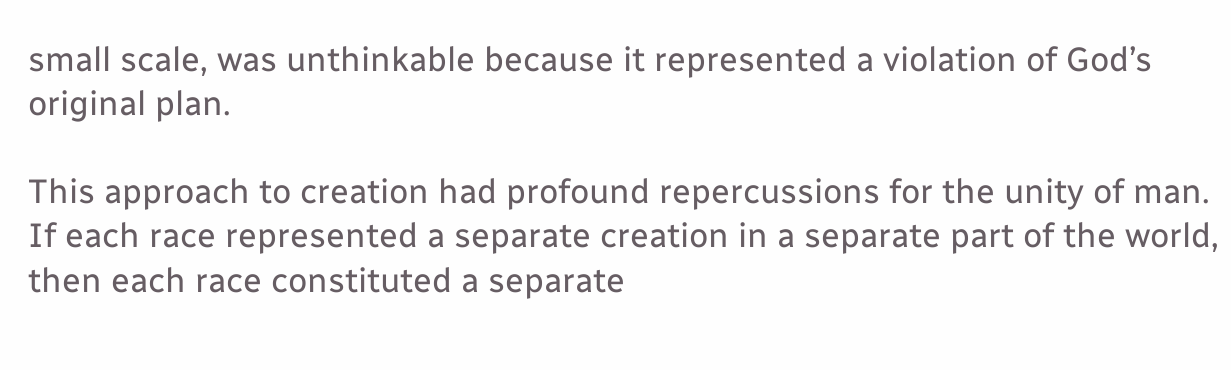small scale, was unthinkable because it represented a violation of God’s original plan.

This approach to creation had profound repercussions for the unity of man. If each race represented a separate creation in a separate part of the world, then each race constituted a separate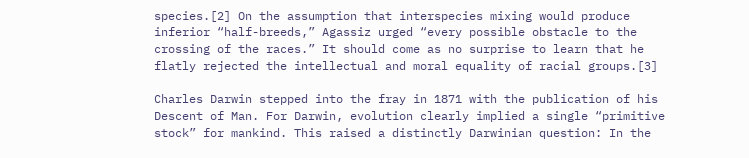species.[2] On the assumption that interspecies mixing would produce inferior “half-breeds,” Agassiz urged “every possible obstacle to the crossing of the races.” It should come as no surprise to learn that he flatly rejected the intellectual and moral equality of racial groups.[3]

Charles Darwin stepped into the fray in 1871 with the publication of his Descent of Man. For Darwin, evolution clearly implied a single “primitive stock” for mankind. This raised a distinctly Darwinian question: In the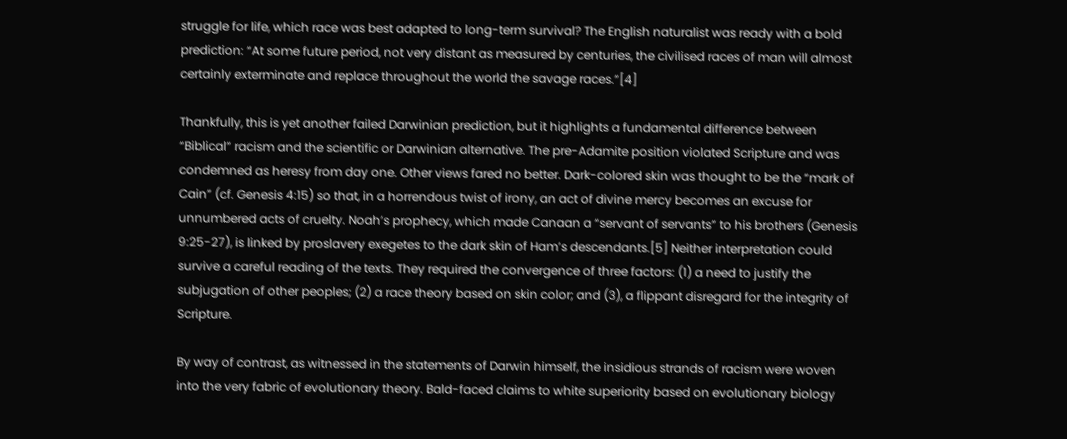struggle for life, which race was best adapted to long-term survival? The English naturalist was ready with a bold prediction: “At some future period, not very distant as measured by centuries, the civilised races of man will almost certainly exterminate and replace throughout the world the savage races.”[4]

Thankfully, this is yet another failed Darwinian prediction, but it highlights a fundamental difference between “Biblical” racism and the scientific or Darwinian alternative. The pre-Adamite position violated Scripture and was condemned as heresy from day one. Other views fared no better. Dark-colored skin was thought to be the “mark of Cain” (cf. Genesis 4:15) so that, in a horrendous twist of irony, an act of divine mercy becomes an excuse for unnumbered acts of cruelty. Noah’s prophecy, which made Canaan a “servant of servants” to his brothers (Genesis 9:25-27), is linked by proslavery exegetes to the dark skin of Ham’s descendants.[5] Neither interpretation could survive a careful reading of the texts. They required the convergence of three factors: (1) a need to justify the subjugation of other peoples; (2) a race theory based on skin color; and (3), a flippant disregard for the integrity of Scripture.

By way of contrast, as witnessed in the statements of Darwin himself, the insidious strands of racism were woven into the very fabric of evolutionary theory. Bald-faced claims to white superiority based on evolutionary biology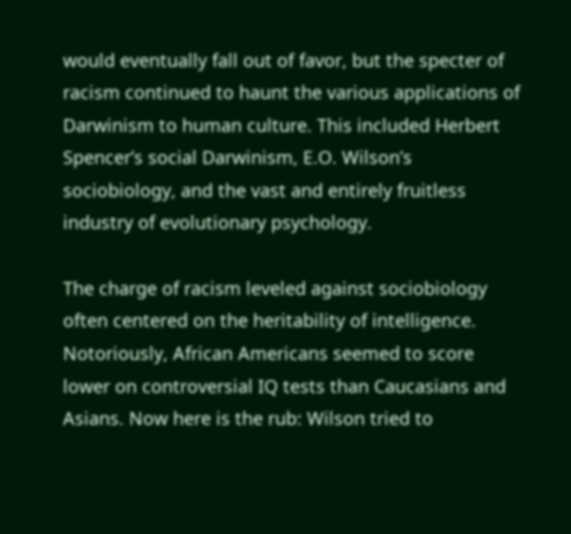would eventually fall out of favor, but the specter of racism continued to haunt the various applications of Darwinism to human culture. This included Herbert Spencer’s social Darwinism, E.O. Wilson’s sociobiology, and the vast and entirely fruitless industry of evolutionary psychology.

The charge of racism leveled against sociobiology often centered on the heritability of intelligence. Notoriously, African Americans seemed to score lower on controversial IQ tests than Caucasians and Asians. Now here is the rub: Wilson tried to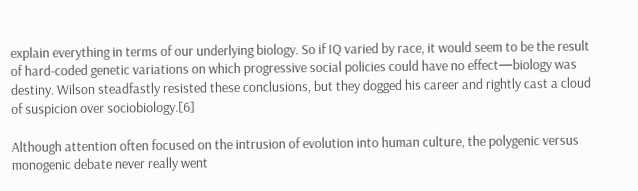explain everything in terms of our underlying biology. So if IQ varied by race, it would seem to be the result of hard-coded genetic variations on which progressive social policies could have no effect—biology was destiny. Wilson steadfastly resisted these conclusions, but they dogged his career and rightly cast a cloud of suspicion over sociobiology.[6]

Although attention often focused on the intrusion of evolution into human culture, the polygenic versus monogenic debate never really went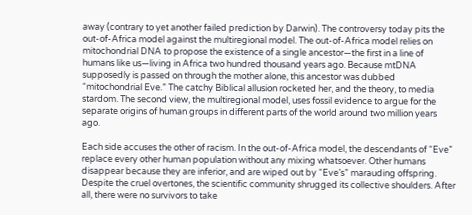away (contrary to yet another failed prediction by Darwin). The controversy today pits the out-of-Africa model against the multiregional model. The out-of-Africa model relies on mitochondrial DNA to propose the existence of a single ancestor—the first in a line of humans like us—living in Africa two hundred thousand years ago. Because mtDNA supposedly is passed on through the mother alone, this ancestor was dubbed “mitochondrial Eve.” The catchy Biblical allusion rocketed her, and the theory, to media stardom. The second view, the multiregional model, uses fossil evidence to argue for the separate origins of human groups in different parts of the world around two million years ago.

Each side accuses the other of racism. In the out-of-Africa model, the descendants of “Eve” replace every other human population without any mixing whatsoever. Other humans disappear because they are inferior, and are wiped out by “Eve’s” marauding offspring. Despite the cruel overtones, the scientific community shrugged its collective shoulders. After all, there were no survivors to take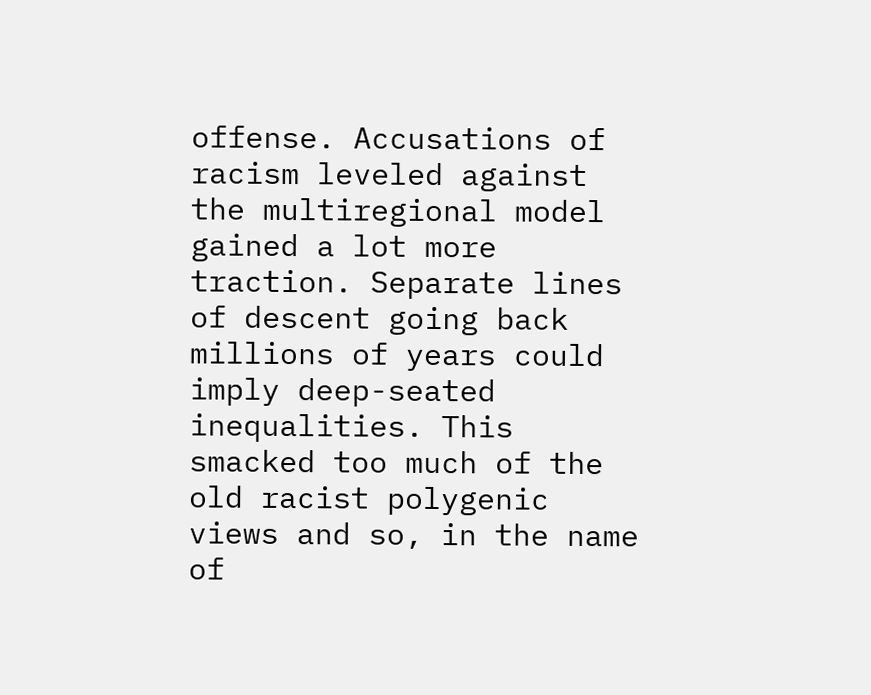offense. Accusations of racism leveled against the multiregional model gained a lot more traction. Separate lines of descent going back millions of years could imply deep-seated inequalities. This smacked too much of the old racist polygenic views and so, in the name of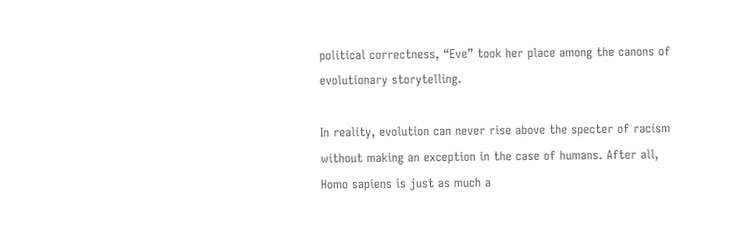political correctness, “Eve” took her place among the canons of evolutionary storytelling.

In reality, evolution can never rise above the specter of racism without making an exception in the case of humans. After all, Homo sapiens is just as much a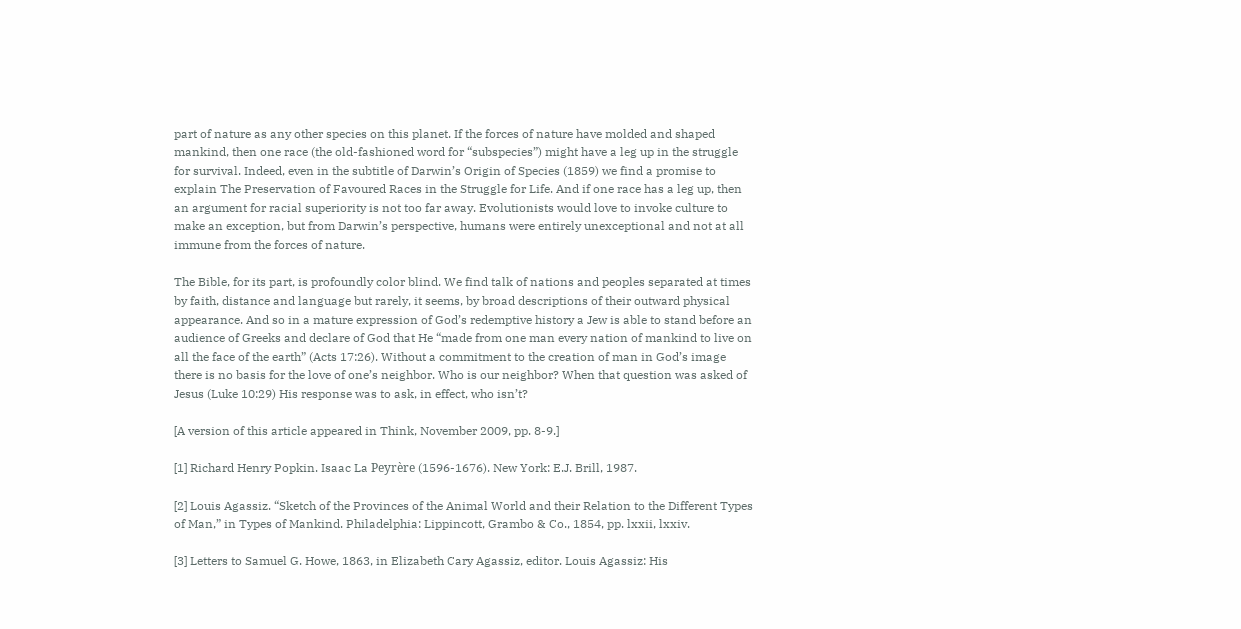part of nature as any other species on this planet. If the forces of nature have molded and shaped mankind, then one race (the old-fashioned word for “subspecies”) might have a leg up in the struggle for survival. Indeed, even in the subtitle of Darwin’s Origin of Species (1859) we find a promise to explain The Preservation of Favoured Races in the Struggle for Life. And if one race has a leg up, then an argument for racial superiority is not too far away. Evolutionists would love to invoke culture to make an exception, but from Darwin’s perspective, humans were entirely unexceptional and not at all immune from the forces of nature.

The Bible, for its part, is profoundly color blind. We find talk of nations and peoples separated at times by faith, distance and language but rarely, it seems, by broad descriptions of their outward physical appearance. And so in a mature expression of God’s redemptive history a Jew is able to stand before an audience of Greeks and declare of God that He “made from one man every nation of mankind to live on all the face of the earth” (Acts 17:26). Without a commitment to the creation of man in God’s image there is no basis for the love of one’s neighbor. Who is our neighbor? When that question was asked of Jesus (Luke 10:29) His response was to ask, in effect, who isn’t?

[A version of this article appeared in Think, November 2009, pp. 8-9.]

[1] Richard Henry Popkin. Isaac La Peyrère (1596-1676). New York: E.J. Brill, 1987.

[2] Louis Agassiz. “Sketch of the Provinces of the Animal World and their Relation to the Different Types of Man,” in Types of Mankind. Philadelphia: Lippincott, Grambo & Co., 1854, pp. lxxii, lxxiv.

[3] Letters to Samuel G. Howe, 1863, in Elizabeth Cary Agassiz, editor. Louis Agassiz: His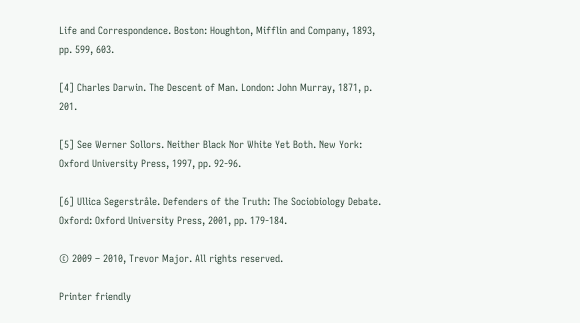Life and Correspondence. Boston: Houghton, Mifflin and Company, 1893, pp. 599, 603.

[4] Charles Darwin. The Descent of Man. London: John Murray, 1871, p. 201.

[5] See Werner Sollors. Neither Black Nor White Yet Both. New York: Oxford University Press, 1997, pp. 92-96.

[6] Ullica Segerstråle. Defenders of the Truth: The Sociobiology Debate. Oxford: Oxford University Press, 2001, pp. 179-184.

© 2009 – 2010, Trevor Major. All rights reserved.

Printer friendly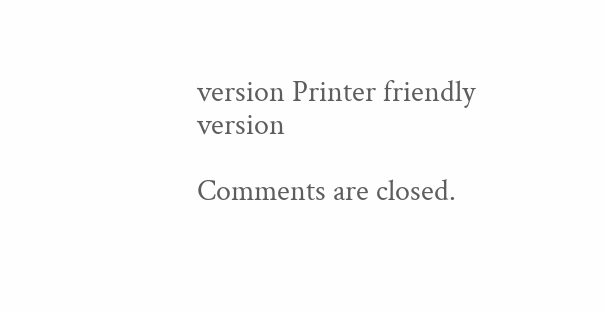version Printer friendly version

Comments are closed.